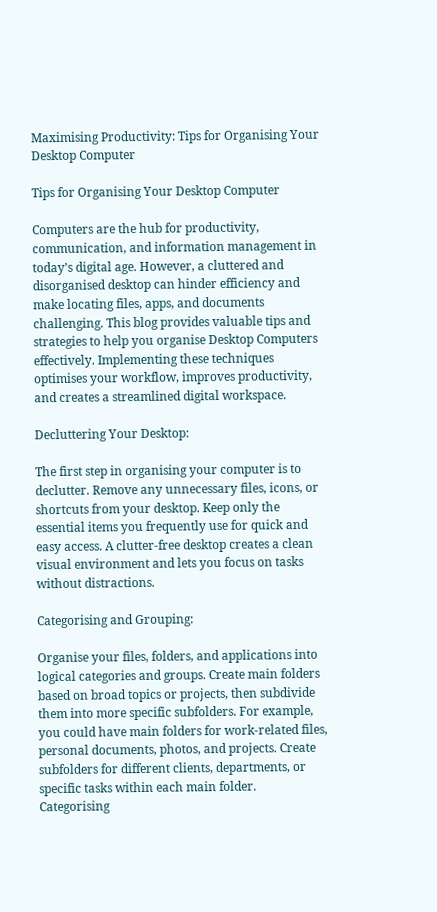Maximising Productivity: Tips for Organising Your Desktop Computer

Tips for Organising Your Desktop Computer

Computers are the hub for productivity, communication, and information management in today’s digital age. However, a cluttered and disorganised desktop can hinder efficiency and make locating files, apps, and documents challenging. This blog provides valuable tips and strategies to help you organise Desktop Computers effectively. Implementing these techniques optimises your workflow, improves productivity, and creates a streamlined digital workspace.

Decluttering Your Desktop:

The first step in organising your computer is to declutter. Remove any unnecessary files, icons, or shortcuts from your desktop. Keep only the essential items you frequently use for quick and easy access. A clutter-free desktop creates a clean visual environment and lets you focus on tasks without distractions.

Categorising and Grouping:

Organise your files, folders, and applications into logical categories and groups. Create main folders based on broad topics or projects, then subdivide them into more specific subfolders. For example, you could have main folders for work-related files, personal documents, photos, and projects. Create subfolders for different clients, departments, or specific tasks within each main folder. Categorising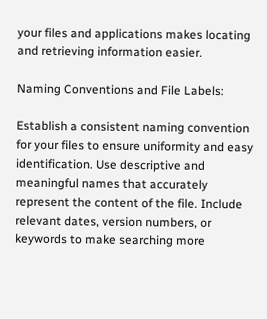your files and applications makes locating and retrieving information easier.

Naming Conventions and File Labels:

Establish a consistent naming convention for your files to ensure uniformity and easy identification. Use descriptive and meaningful names that accurately represent the content of the file. Include relevant dates, version numbers, or keywords to make searching more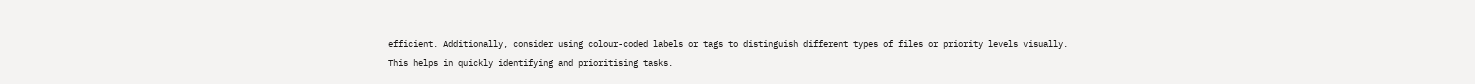efficient. Additionally, consider using colour-coded labels or tags to distinguish different types of files or priority levels visually. This helps in quickly identifying and prioritising tasks.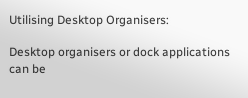Utilising Desktop Organisers:

Desktop organisers or dock applications can be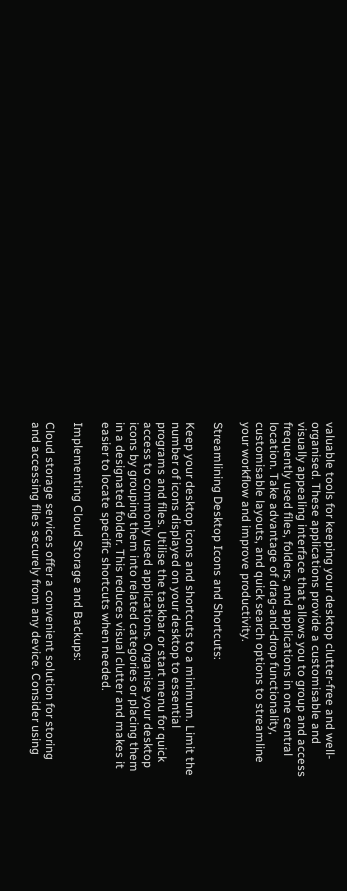valuable tools for keeping your desktop clutter-free and well-organised. These applications provide a customisable and visually appealing interface that allows you to group and access frequently used files, folders, and applications in one central location. Take advantage of drag-and-drop functionality, customisable layouts, and quick search options to streamline your workflow and improve productivity.

Streamlining Desktop Icons and Shortcuts:

Keep your desktop icons and shortcuts to a minimum. Limit the number of icons displayed on your desktop to essential programs and files. Utilise the taskbar or start menu for quick access to commonly used applications. Organise your desktop icons by grouping them into related categories or placing them in a designated folder. This reduces visual clutter and makes it easier to locate specific shortcuts when needed.

Implementing Cloud Storage and Backups:

Cloud storage services offer a convenient solution for storing and accessing files securely from any device. Consider using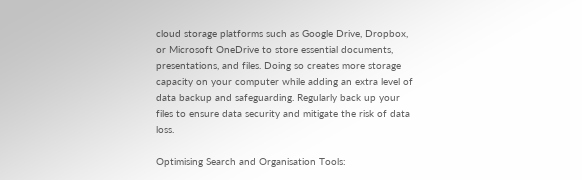cloud storage platforms such as Google Drive, Dropbox, or Microsoft OneDrive to store essential documents, presentations, and files. Doing so creates more storage capacity on your computer while adding an extra level of data backup and safeguarding. Regularly back up your files to ensure data security and mitigate the risk of data loss.

Optimising Search and Organisation Tools: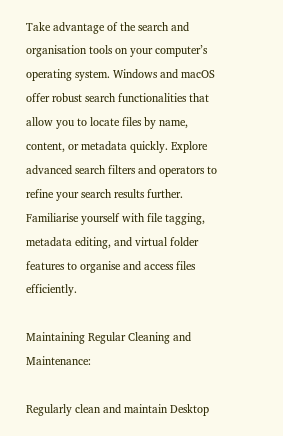Take advantage of the search and organisation tools on your computer’s operating system. Windows and macOS offer robust search functionalities that allow you to locate files by name, content, or metadata quickly. Explore advanced search filters and operators to refine your search results further. Familiarise yourself with file tagging, metadata editing, and virtual folder features to organise and access files efficiently.

Maintaining Regular Cleaning and Maintenance:

Regularly clean and maintain Desktop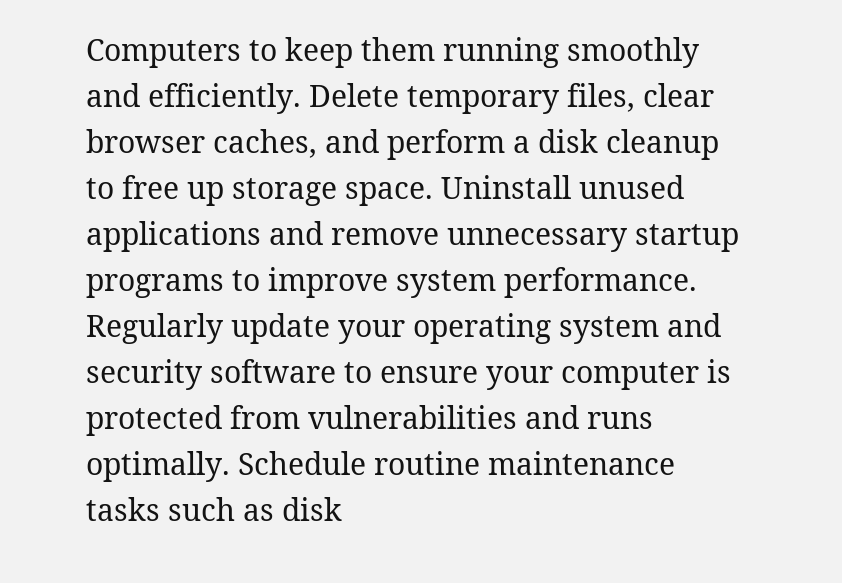Computers to keep them running smoothly and efficiently. Delete temporary files, clear browser caches, and perform a disk cleanup to free up storage space. Uninstall unused applications and remove unnecessary startup programs to improve system performance. Regularly update your operating system and security software to ensure your computer is protected from vulnerabilities and runs optimally. Schedule routine maintenance tasks such as disk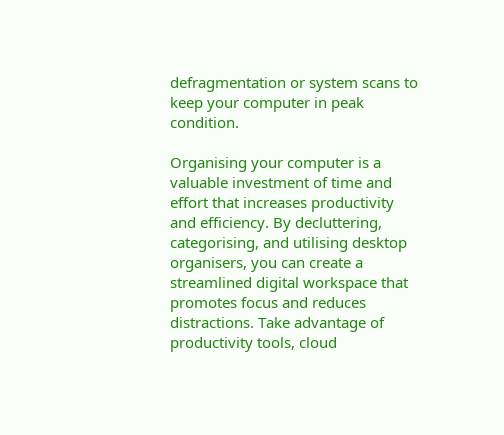defragmentation or system scans to keep your computer in peak condition.

Organising your computer is a valuable investment of time and effort that increases productivity and efficiency. By decluttering, categorising, and utilising desktop organisers, you can create a streamlined digital workspace that promotes focus and reduces distractions. Take advantage of productivity tools, cloud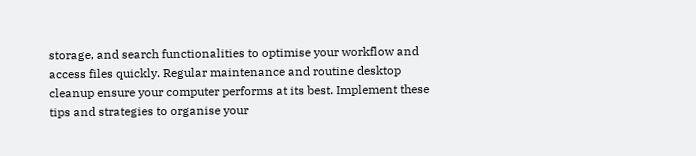storage, and search functionalities to optimise your workflow and access files quickly. Regular maintenance and routine desktop cleanup ensure your computer performs at its best. Implement these tips and strategies to organise your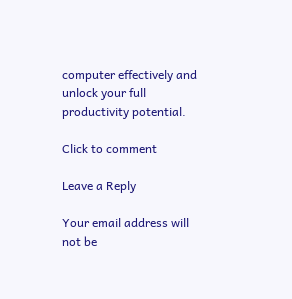computer effectively and unlock your full productivity potential.

Click to comment

Leave a Reply

Your email address will not be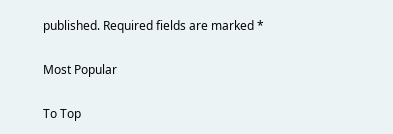published. Required fields are marked *

Most Popular

To Top